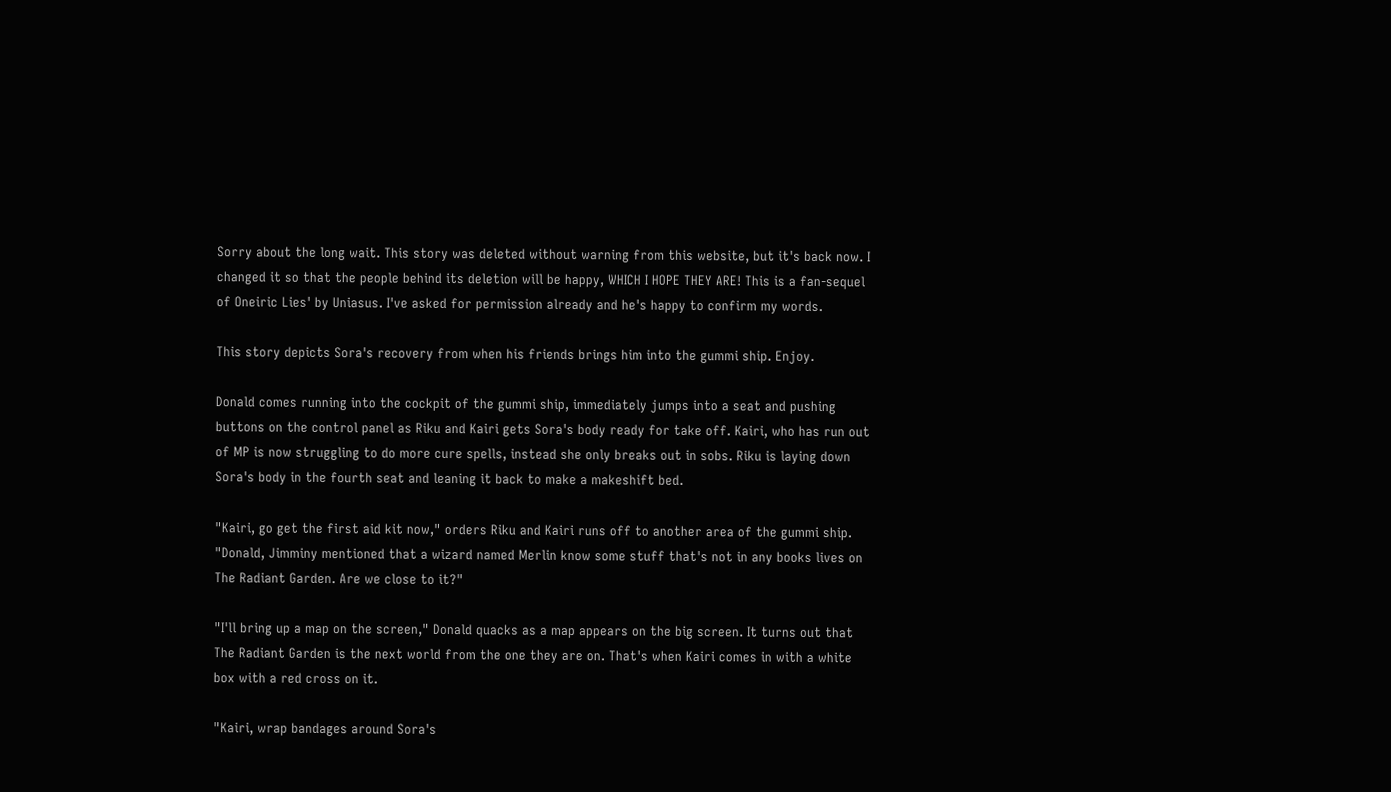Sorry about the long wait. This story was deleted without warning from this website, but it's back now. I changed it so that the people behind its deletion will be happy, WHICH I HOPE THEY ARE! This is a fan-sequel of Oneiric Lies' by Uniasus. I've asked for permission already and he's happy to confirm my words.

This story depicts Sora's recovery from when his friends brings him into the gummi ship. Enjoy.

Donald comes running into the cockpit of the gummi ship, immediately jumps into a seat and pushing buttons on the control panel as Riku and Kairi gets Sora's body ready for take off. Kairi, who has run out of MP is now struggling to do more cure spells, instead she only breaks out in sobs. Riku is laying down Sora's body in the fourth seat and leaning it back to make a makeshift bed.

"Kairi, go get the first aid kit now," orders Riku and Kairi runs off to another area of the gummi ship. "Donald, Jimminy mentioned that a wizard named Merlin know some stuff that's not in any books lives on The Radiant Garden. Are we close to it?"

"I'll bring up a map on the screen," Donald quacks as a map appears on the big screen. It turns out that The Radiant Garden is the next world from the one they are on. That's when Kairi comes in with a white box with a red cross on it.

"Kairi, wrap bandages around Sora's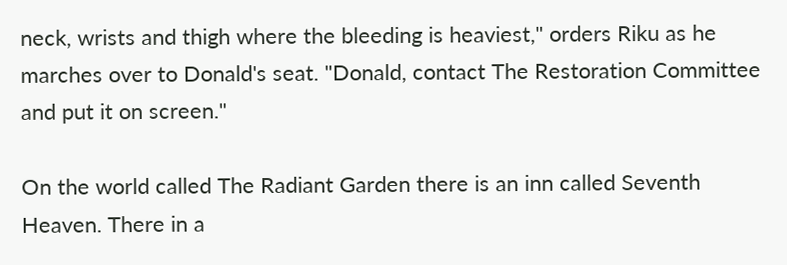neck, wrists and thigh where the bleeding is heaviest," orders Riku as he marches over to Donald's seat. "Donald, contact The Restoration Committee and put it on screen."

On the world called The Radiant Garden there is an inn called Seventh Heaven. There in a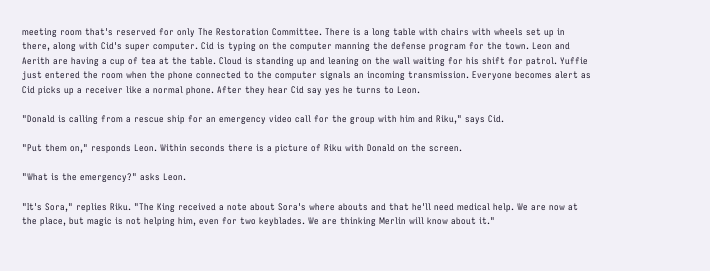meeting room that's reserved for only The Restoration Committee. There is a long table with chairs with wheels set up in there, along with Cid's super computer. Cid is typing on the computer manning the defense program for the town. Leon and Aerith are having a cup of tea at the table. Cloud is standing up and leaning on the wall waiting for his shift for patrol. Yuffie just entered the room when the phone connected to the computer signals an incoming transmission. Everyone becomes alert as Cid picks up a receiver like a normal phone. After they hear Cid say yes he turns to Leon.

"Donald is calling from a rescue ship for an emergency video call for the group with him and Riku," says Cid.

"Put them on," responds Leon. Within seconds there is a picture of Riku with Donald on the screen.

"What is the emergency?" asks Leon.

"It's Sora," replies Riku. "The King received a note about Sora's where abouts and that he'll need medical help. We are now at the place, but magic is not helping him, even for two keyblades. We are thinking Merlin will know about it."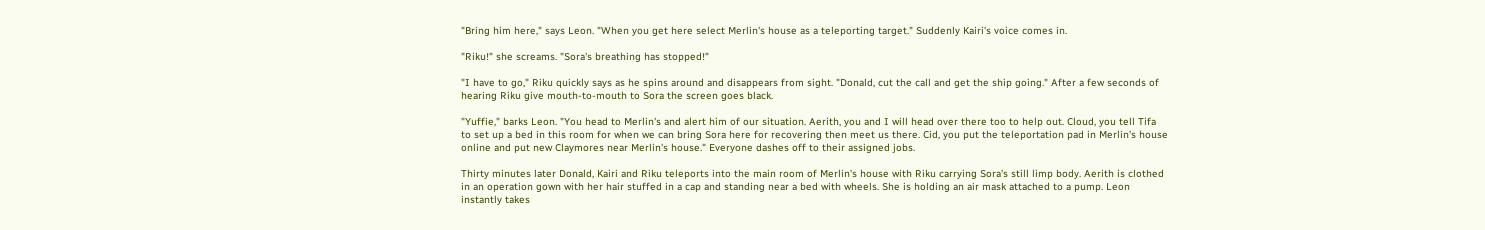"Bring him here," says Leon. "When you get here select Merlin's house as a teleporting target." Suddenly Kairi's voice comes in.

"Riku!" she screams. "Sora's breathing has stopped!"

"I have to go," Riku quickly says as he spins around and disappears from sight. "Donald, cut the call and get the ship going." After a few seconds of hearing Riku give mouth-to-mouth to Sora the screen goes black.

"Yuffie," barks Leon. "You head to Merlin's and alert him of our situation. Aerith, you and I will head over there too to help out. Cloud, you tell Tifa to set up a bed in this room for when we can bring Sora here for recovering then meet us there. Cid, you put the teleportation pad in Merlin's house online and put new Claymores near Merlin's house." Everyone dashes off to their assigned jobs.

Thirty minutes later Donald, Kairi and Riku teleports into the main room of Merlin's house with Riku carrying Sora's still limp body. Aerith is clothed in an operation gown with her hair stuffed in a cap and standing near a bed with wheels. She is holding an air mask attached to a pump. Leon instantly takes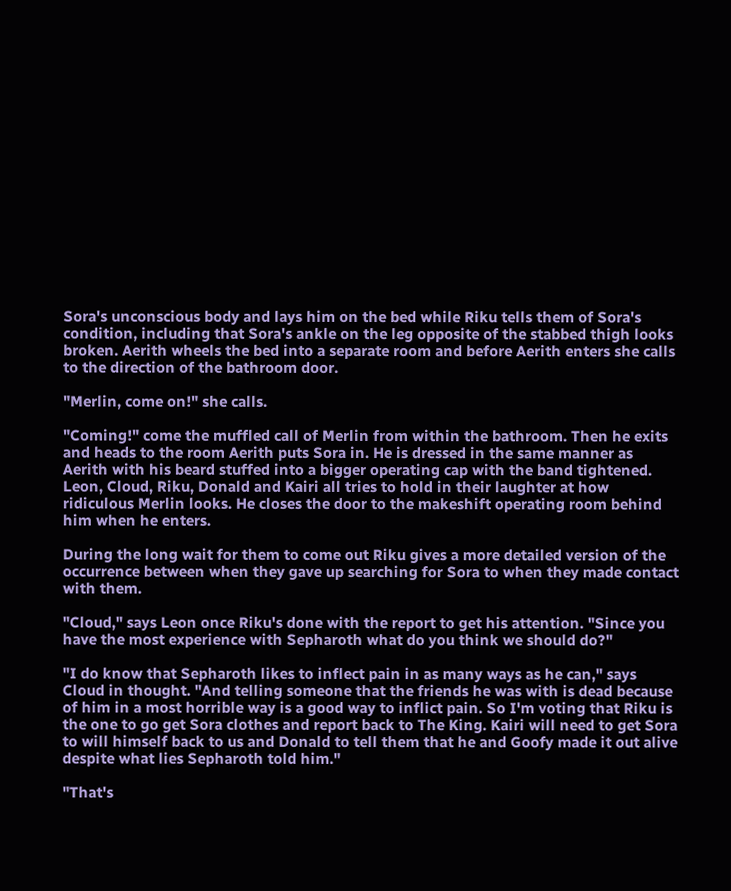Sora's unconscious body and lays him on the bed while Riku tells them of Sora's condition, including that Sora's ankle on the leg opposite of the stabbed thigh looks broken. Aerith wheels the bed into a separate room and before Aerith enters she calls to the direction of the bathroom door.

"Merlin, come on!" she calls.

"Coming!" come the muffled call of Merlin from within the bathroom. Then he exits and heads to the room Aerith puts Sora in. He is dressed in the same manner as Aerith with his beard stuffed into a bigger operating cap with the band tightened. Leon, Cloud, Riku, Donald and Kairi all tries to hold in their laughter at how ridiculous Merlin looks. He closes the door to the makeshift operating room behind him when he enters.

During the long wait for them to come out Riku gives a more detailed version of the occurrence between when they gave up searching for Sora to when they made contact with them.

"Cloud," says Leon once Riku's done with the report to get his attention. "Since you have the most experience with Sepharoth what do you think we should do?"

"I do know that Sepharoth likes to inflect pain in as many ways as he can," says Cloud in thought. "And telling someone that the friends he was with is dead because of him in a most horrible way is a good way to inflict pain. So I'm voting that Riku is the one to go get Sora clothes and report back to The King. Kairi will need to get Sora to will himself back to us and Donald to tell them that he and Goofy made it out alive despite what lies Sepharoth told him."

"That's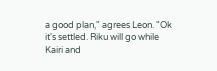a good plan," agrees Leon. "Ok it's settled. Riku will go while Kairi and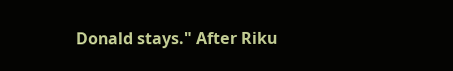Donald stays." After Riku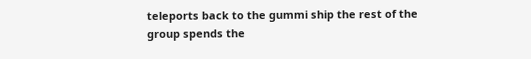teleports back to the gummi ship the rest of the group spends the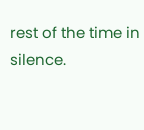rest of the time in silence.